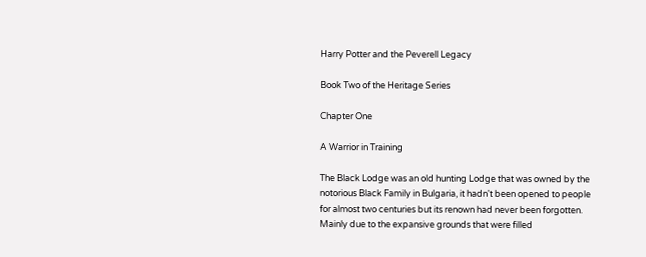Harry Potter and the Peverell Legacy

Book Two of the Heritage Series

Chapter One

A Warrior in Training

The Black Lodge was an old hunting Lodge that was owned by the notorious Black Family in Bulgaria, it hadn't been opened to people for almost two centuries but its renown had never been forgotten. Mainly due to the expansive grounds that were filled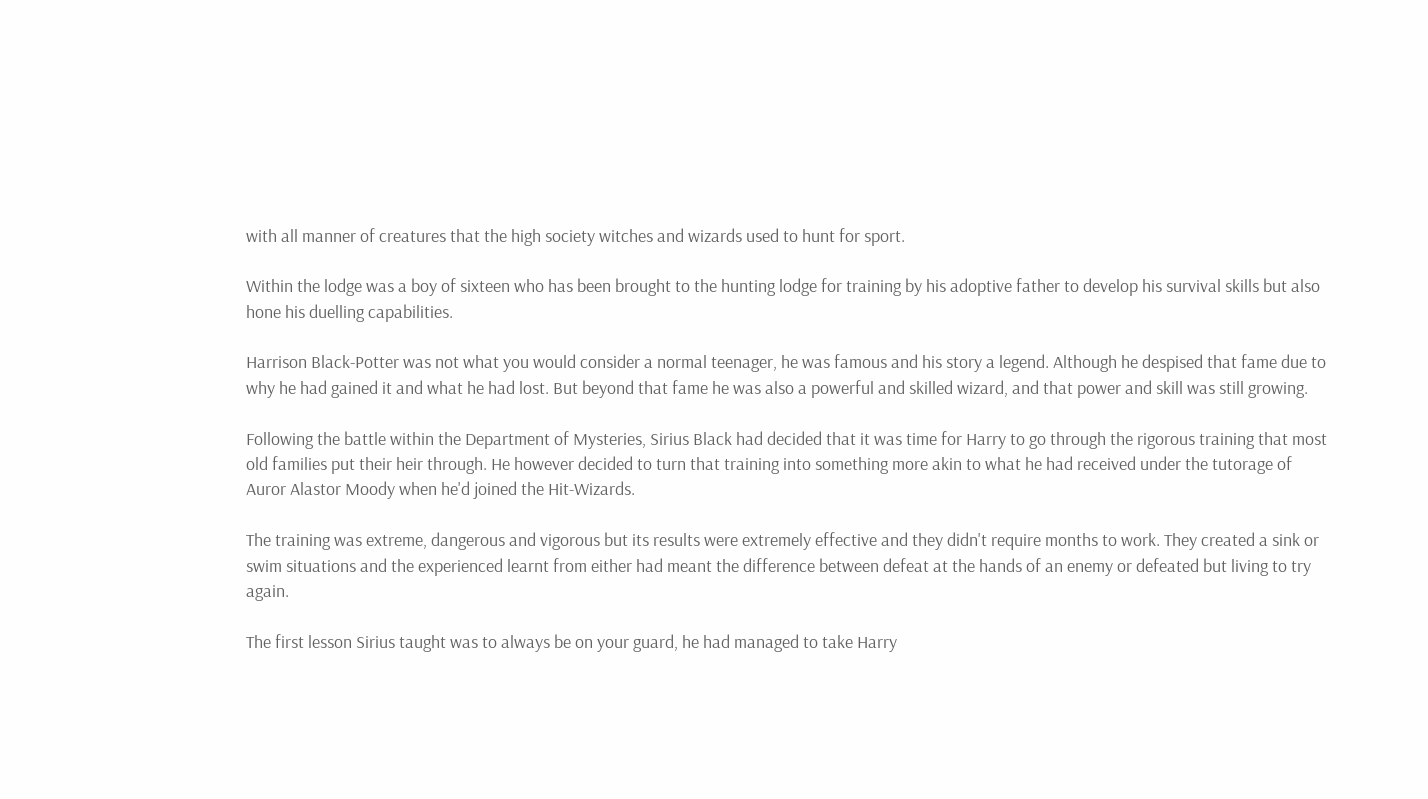with all manner of creatures that the high society witches and wizards used to hunt for sport.

Within the lodge was a boy of sixteen who has been brought to the hunting lodge for training by his adoptive father to develop his survival skills but also hone his duelling capabilities.

Harrison Black-Potter was not what you would consider a normal teenager, he was famous and his story a legend. Although he despised that fame due to why he had gained it and what he had lost. But beyond that fame he was also a powerful and skilled wizard, and that power and skill was still growing.

Following the battle within the Department of Mysteries, Sirius Black had decided that it was time for Harry to go through the rigorous training that most old families put their heir through. He however decided to turn that training into something more akin to what he had received under the tutorage of Auror Alastor Moody when he'd joined the Hit-Wizards.

The training was extreme, dangerous and vigorous but its results were extremely effective and they didn't require months to work. They created a sink or swim situations and the experienced learnt from either had meant the difference between defeat at the hands of an enemy or defeated but living to try again.

The first lesson Sirius taught was to always be on your guard, he had managed to take Harry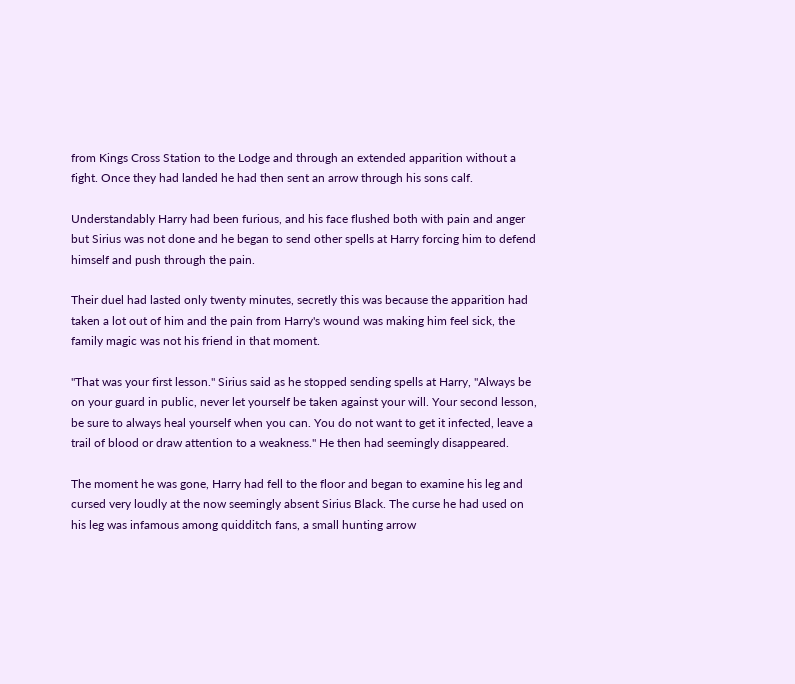from Kings Cross Station to the Lodge and through an extended apparition without a fight. Once they had landed he had then sent an arrow through his sons calf.

Understandably Harry had been furious, and his face flushed both with pain and anger but Sirius was not done and he began to send other spells at Harry forcing him to defend himself and push through the pain.

Their duel had lasted only twenty minutes, secretly this was because the apparition had taken a lot out of him and the pain from Harry's wound was making him feel sick, the family magic was not his friend in that moment.

"That was your first lesson." Sirius said as he stopped sending spells at Harry, "Always be on your guard in public, never let yourself be taken against your will. Your second lesson, be sure to always heal yourself when you can. You do not want to get it infected, leave a trail of blood or draw attention to a weakness." He then had seemingly disappeared.

The moment he was gone, Harry had fell to the floor and began to examine his leg and cursed very loudly at the now seemingly absent Sirius Black. The curse he had used on his leg was infamous among quidditch fans, a small hunting arrow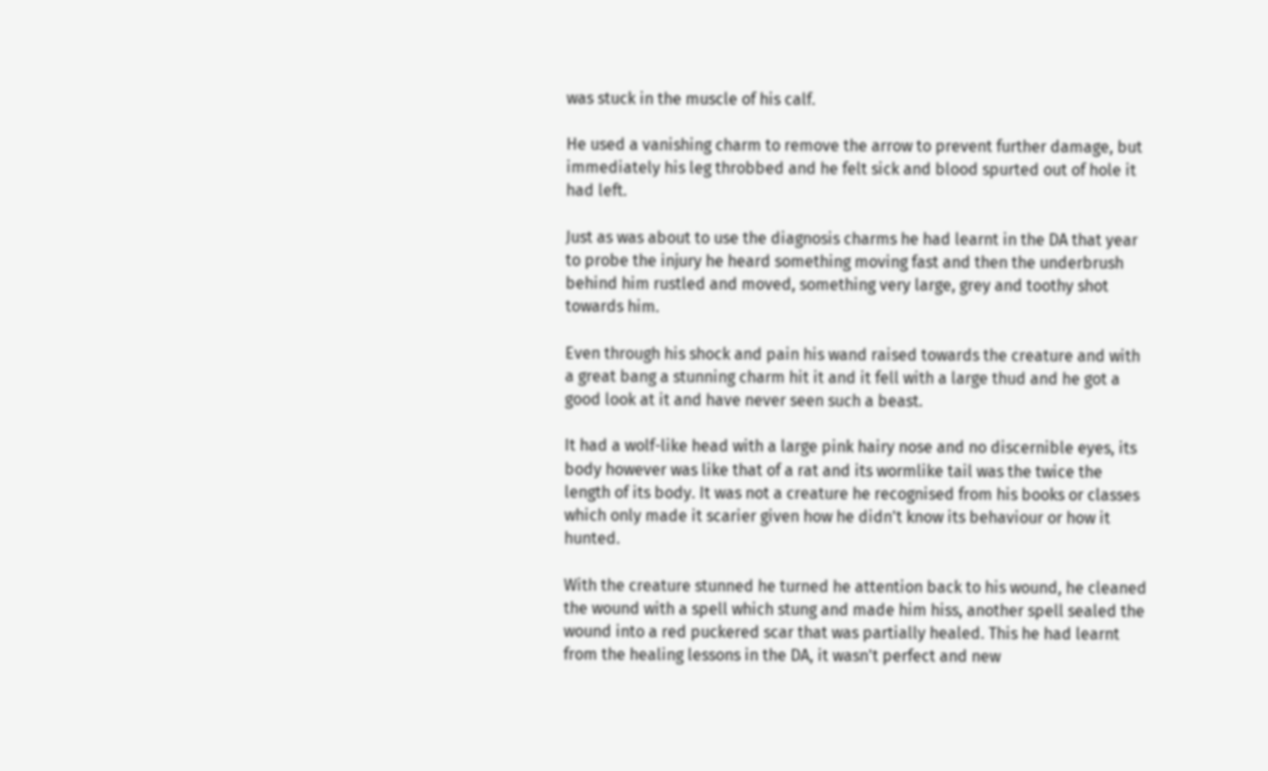was stuck in the muscle of his calf.

He used a vanishing charm to remove the arrow to prevent further damage, but immediately his leg throbbed and he felt sick and blood spurted out of hole it had left.

Just as was about to use the diagnosis charms he had learnt in the DA that year to probe the injury he heard something moving fast and then the underbrush behind him rustled and moved, something very large, grey and toothy shot towards him.

Even through his shock and pain his wand raised towards the creature and with a great bang a stunning charm hit it and it fell with a large thud and he got a good look at it and have never seen such a beast.

It had a wolf-like head with a large pink hairy nose and no discernible eyes, its body however was like that of a rat and its wormlike tail was the twice the length of its body. It was not a creature he recognised from his books or classes which only made it scarier given how he didn't know its behaviour or how it hunted.

With the creature stunned he turned he attention back to his wound, he cleaned the wound with a spell which stung and made him hiss, another spell sealed the wound into a red puckered scar that was partially healed. This he had learnt from the healing lessons in the DA, it wasn't perfect and new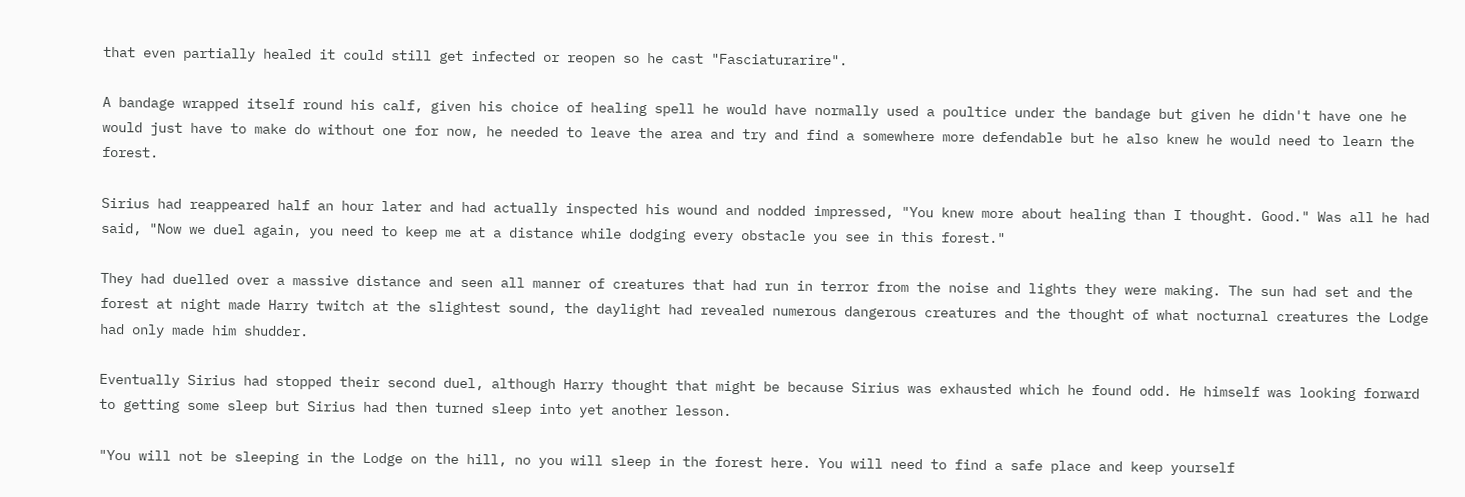that even partially healed it could still get infected or reopen so he cast "Fasciaturarire".

A bandage wrapped itself round his calf, given his choice of healing spell he would have normally used a poultice under the bandage but given he didn't have one he would just have to make do without one for now, he needed to leave the area and try and find a somewhere more defendable but he also knew he would need to learn the forest.

Sirius had reappeared half an hour later and had actually inspected his wound and nodded impressed, "You knew more about healing than I thought. Good." Was all he had said, "Now we duel again, you need to keep me at a distance while dodging every obstacle you see in this forest."

They had duelled over a massive distance and seen all manner of creatures that had run in terror from the noise and lights they were making. The sun had set and the forest at night made Harry twitch at the slightest sound, the daylight had revealed numerous dangerous creatures and the thought of what nocturnal creatures the Lodge had only made him shudder.

Eventually Sirius had stopped their second duel, although Harry thought that might be because Sirius was exhausted which he found odd. He himself was looking forward to getting some sleep but Sirius had then turned sleep into yet another lesson.

"You will not be sleeping in the Lodge on the hill, no you will sleep in the forest here. You will need to find a safe place and keep yourself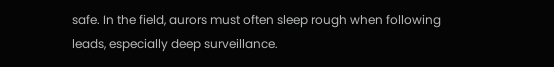safe. In the field, aurors must often sleep rough when following leads, especially deep surveillance.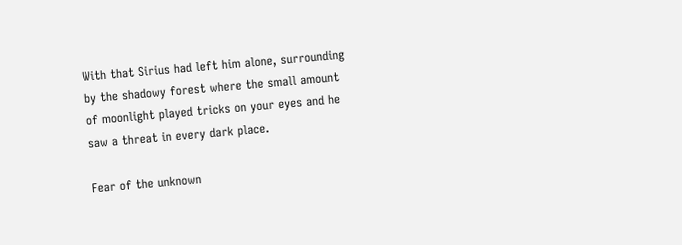With that Sirius had left him alone, surrounding by the shadowy forest where the small amount of moonlight played tricks on your eyes and he saw a threat in every dark place.

Fear of the unknown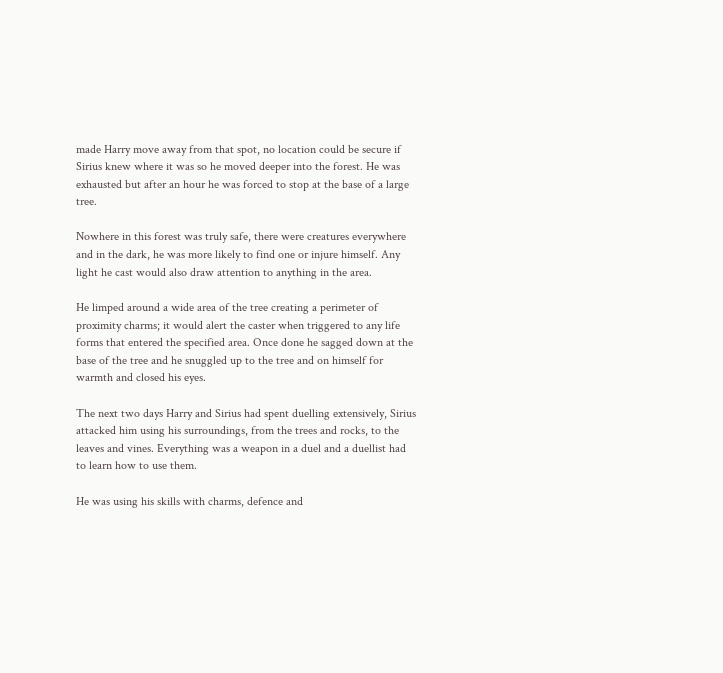made Harry move away from that spot, no location could be secure if Sirius knew where it was so he moved deeper into the forest. He was exhausted but after an hour he was forced to stop at the base of a large tree.

Nowhere in this forest was truly safe, there were creatures everywhere and in the dark, he was more likely to find one or injure himself. Any light he cast would also draw attention to anything in the area.

He limped around a wide area of the tree creating a perimeter of proximity charms; it would alert the caster when triggered to any life forms that entered the specified area. Once done he sagged down at the base of the tree and he snuggled up to the tree and on himself for warmth and closed his eyes.

The next two days Harry and Sirius had spent duelling extensively, Sirius attacked him using his surroundings, from the trees and rocks, to the leaves and vines. Everything was a weapon in a duel and a duellist had to learn how to use them.

He was using his skills with charms, defence and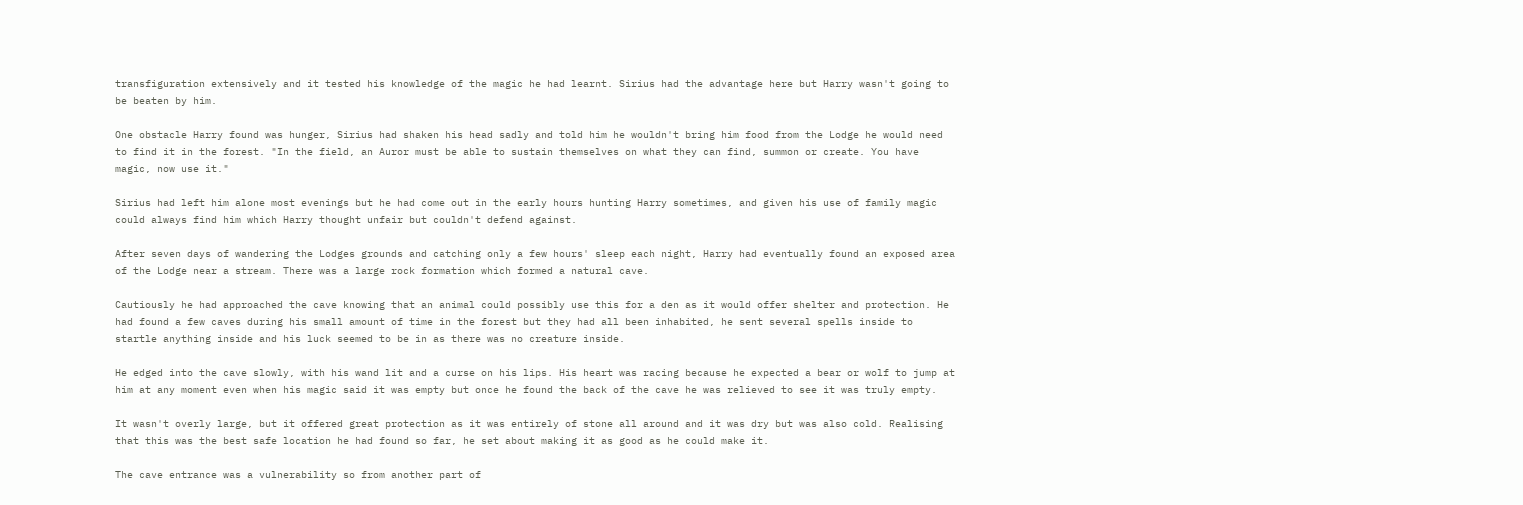transfiguration extensively and it tested his knowledge of the magic he had learnt. Sirius had the advantage here but Harry wasn't going to be beaten by him.

One obstacle Harry found was hunger, Sirius had shaken his head sadly and told him he wouldn't bring him food from the Lodge he would need to find it in the forest. "In the field, an Auror must be able to sustain themselves on what they can find, summon or create. You have magic, now use it."

Sirius had left him alone most evenings but he had come out in the early hours hunting Harry sometimes, and given his use of family magic could always find him which Harry thought unfair but couldn't defend against.

After seven days of wandering the Lodges grounds and catching only a few hours' sleep each night, Harry had eventually found an exposed area of the Lodge near a stream. There was a large rock formation which formed a natural cave.

Cautiously he had approached the cave knowing that an animal could possibly use this for a den as it would offer shelter and protection. He had found a few caves during his small amount of time in the forest but they had all been inhabited, he sent several spells inside to startle anything inside and his luck seemed to be in as there was no creature inside.

He edged into the cave slowly, with his wand lit and a curse on his lips. His heart was racing because he expected a bear or wolf to jump at him at any moment even when his magic said it was empty but once he found the back of the cave he was relieved to see it was truly empty.

It wasn't overly large, but it offered great protection as it was entirely of stone all around and it was dry but was also cold. Realising that this was the best safe location he had found so far, he set about making it as good as he could make it.

The cave entrance was a vulnerability so from another part of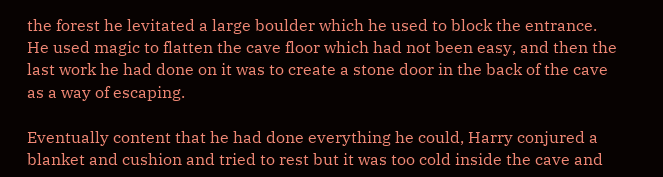the forest he levitated a large boulder which he used to block the entrance. He used magic to flatten the cave floor which had not been easy, and then the last work he had done on it was to create a stone door in the back of the cave as a way of escaping.

Eventually content that he had done everything he could, Harry conjured a blanket and cushion and tried to rest but it was too cold inside the cave and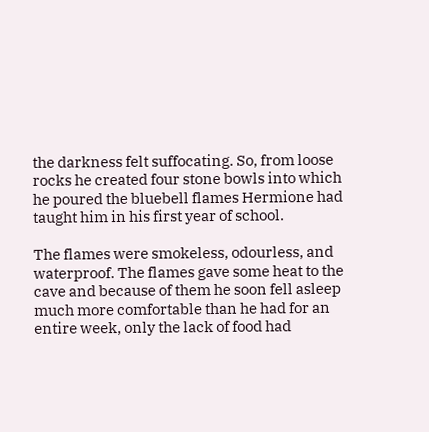the darkness felt suffocating. So, from loose rocks he created four stone bowls into which he poured the bluebell flames Hermione had taught him in his first year of school.

The flames were smokeless, odourless, and waterproof. The flames gave some heat to the cave and because of them he soon fell asleep much more comfortable than he had for an entire week, only the lack of food had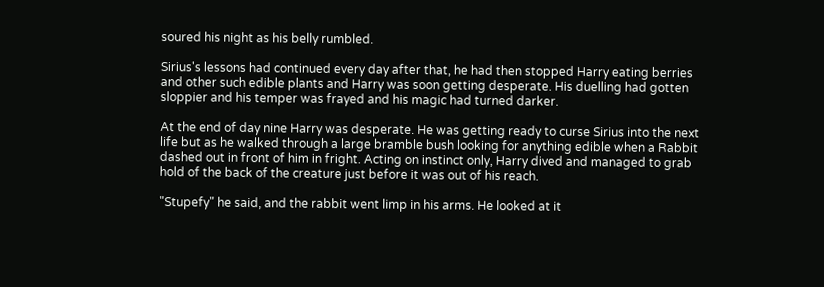soured his night as his belly rumbled.

Sirius's lessons had continued every day after that, he had then stopped Harry eating berries and other such edible plants and Harry was soon getting desperate. His duelling had gotten sloppier and his temper was frayed and his magic had turned darker.

At the end of day nine Harry was desperate. He was getting ready to curse Sirius into the next life but as he walked through a large bramble bush looking for anything edible when a Rabbit dashed out in front of him in fright. Acting on instinct only, Harry dived and managed to grab hold of the back of the creature just before it was out of his reach.

"Stupefy" he said, and the rabbit went limp in his arms. He looked at it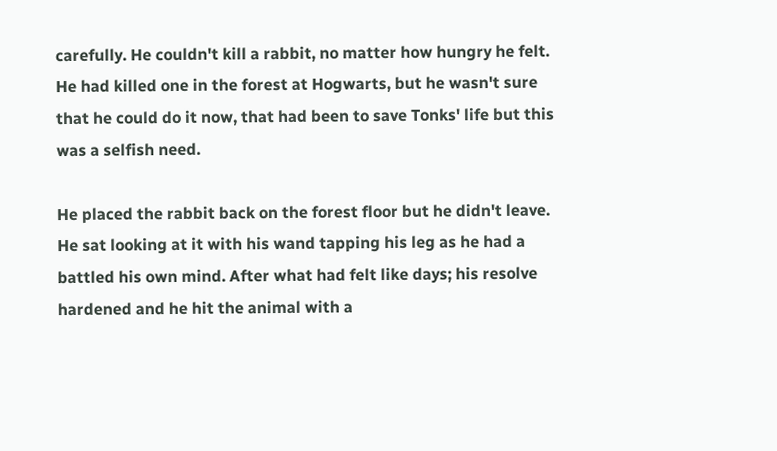carefully. He couldn't kill a rabbit, no matter how hungry he felt. He had killed one in the forest at Hogwarts, but he wasn't sure that he could do it now, that had been to save Tonks' life but this was a selfish need.

He placed the rabbit back on the forest floor but he didn't leave. He sat looking at it with his wand tapping his leg as he had a battled his own mind. After what had felt like days; his resolve hardened and he hit the animal with a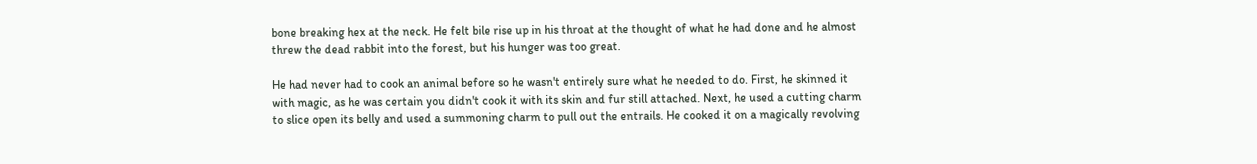bone breaking hex at the neck. He felt bile rise up in his throat at the thought of what he had done and he almost threw the dead rabbit into the forest, but his hunger was too great.

He had never had to cook an animal before so he wasn't entirely sure what he needed to do. First, he skinned it with magic, as he was certain you didn't cook it with its skin and fur still attached. Next, he used a cutting charm to slice open its belly and used a summoning charm to pull out the entrails. He cooked it on a magically revolving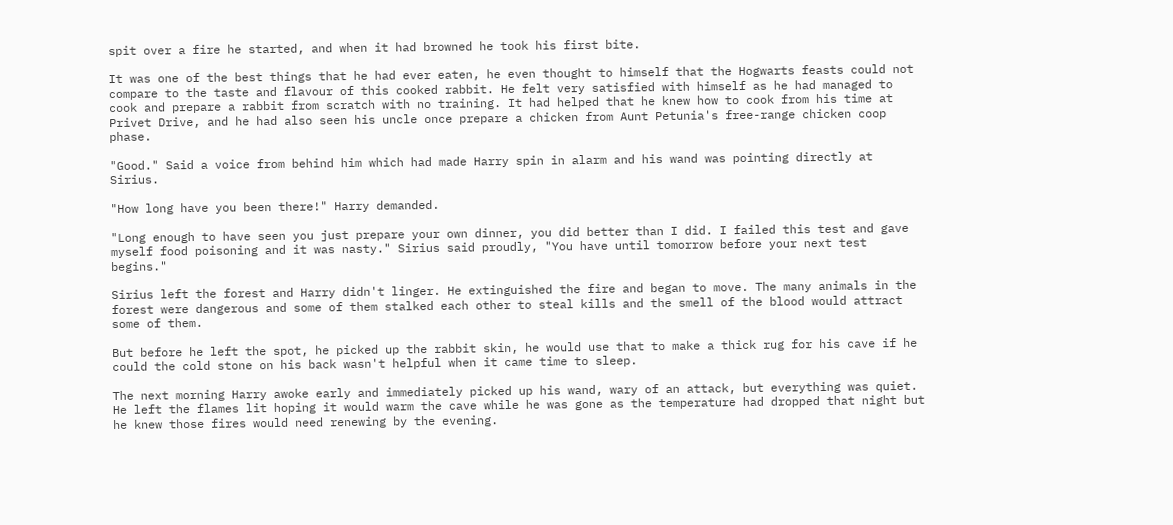spit over a fire he started, and when it had browned he took his first bite.

It was one of the best things that he had ever eaten, he even thought to himself that the Hogwarts feasts could not compare to the taste and flavour of this cooked rabbit. He felt very satisfied with himself as he had managed to cook and prepare a rabbit from scratch with no training. It had helped that he knew how to cook from his time at Privet Drive, and he had also seen his uncle once prepare a chicken from Aunt Petunia's free-range chicken coop phase.

"Good." Said a voice from behind him which had made Harry spin in alarm and his wand was pointing directly at Sirius.

"How long have you been there!" Harry demanded.

"Long enough to have seen you just prepare your own dinner, you did better than I did. I failed this test and gave myself food poisoning and it was nasty." Sirius said proudly, "You have until tomorrow before your next test begins."

Sirius left the forest and Harry didn't linger. He extinguished the fire and began to move. The many animals in the forest were dangerous and some of them stalked each other to steal kills and the smell of the blood would attract some of them.

But before he left the spot, he picked up the rabbit skin, he would use that to make a thick rug for his cave if he could the cold stone on his back wasn't helpful when it came time to sleep.

The next morning Harry awoke early and immediately picked up his wand, wary of an attack, but everything was quiet. He left the flames lit hoping it would warm the cave while he was gone as the temperature had dropped that night but he knew those fires would need renewing by the evening.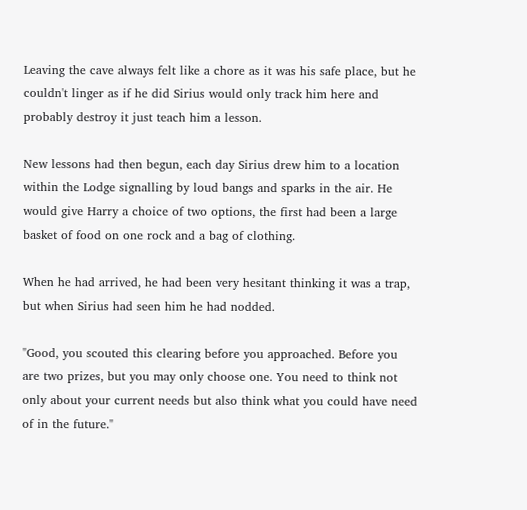Leaving the cave always felt like a chore as it was his safe place, but he couldn't linger as if he did Sirius would only track him here and probably destroy it just teach him a lesson.

New lessons had then begun, each day Sirius drew him to a location within the Lodge signalling by loud bangs and sparks in the air. He would give Harry a choice of two options, the first had been a large basket of food on one rock and a bag of clothing.

When he had arrived, he had been very hesitant thinking it was a trap, but when Sirius had seen him he had nodded.

"Good, you scouted this clearing before you approached. Before you are two prizes, but you may only choose one. You need to think not only about your current needs but also think what you could have need of in the future."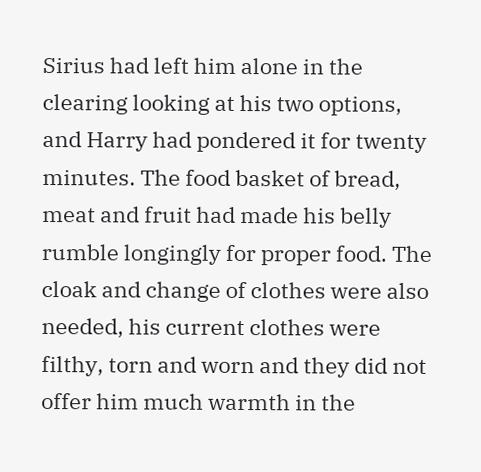Sirius had left him alone in the clearing looking at his two options, and Harry had pondered it for twenty minutes. The food basket of bread, meat and fruit had made his belly rumble longingly for proper food. The cloak and change of clothes were also needed, his current clothes were filthy, torn and worn and they did not offer him much warmth in the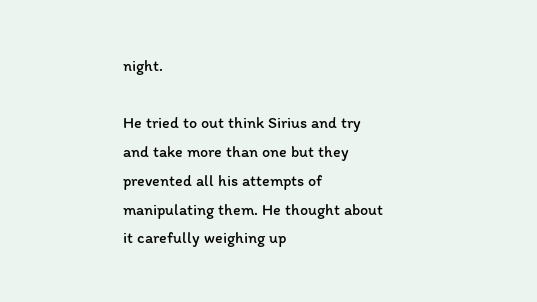night.

He tried to out think Sirius and try and take more than one but they prevented all his attempts of manipulating them. He thought about it carefully weighing up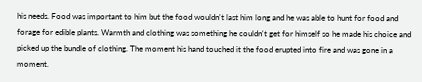his needs. Food was important to him but the food wouldn't last him long and he was able to hunt for food and forage for edible plants. Warmth and clothing was something he couldn't get for himself so he made his choice and picked up the bundle of clothing. The moment his hand touched it the food erupted into fire and was gone in a moment.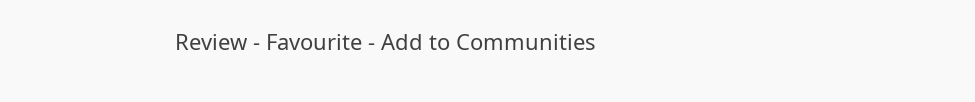Review - Favourite - Add to Communities